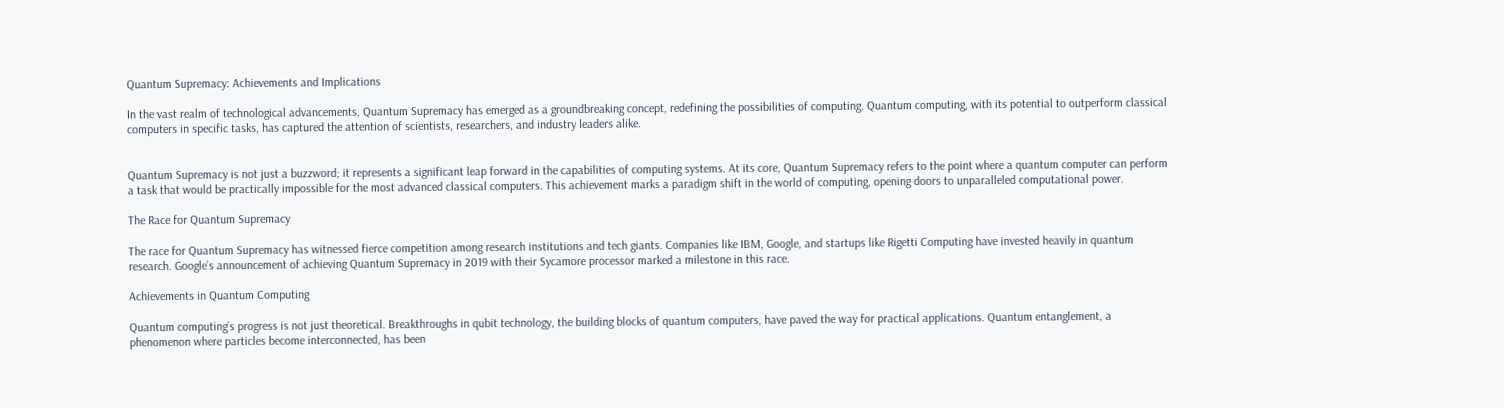Quantum Supremacy: Achievements and Implications

In the vast realm of technological advancements, Quantum Supremacy has emerged as a groundbreaking concept, redefining the possibilities of computing. Quantum computing, with its potential to outperform classical computers in specific tasks, has captured the attention of scientists, researchers, and industry leaders alike.


Quantum Supremacy is not just a buzzword; it represents a significant leap forward in the capabilities of computing systems. At its core, Quantum Supremacy refers to the point where a quantum computer can perform a task that would be practically impossible for the most advanced classical computers. This achievement marks a paradigm shift in the world of computing, opening doors to unparalleled computational power.

The Race for Quantum Supremacy

The race for Quantum Supremacy has witnessed fierce competition among research institutions and tech giants. Companies like IBM, Google, and startups like Rigetti Computing have invested heavily in quantum research. Google’s announcement of achieving Quantum Supremacy in 2019 with their Sycamore processor marked a milestone in this race.

Achievements in Quantum Computing

Quantum computing’s progress is not just theoretical. Breakthroughs in qubit technology, the building blocks of quantum computers, have paved the way for practical applications. Quantum entanglement, a phenomenon where particles become interconnected, has been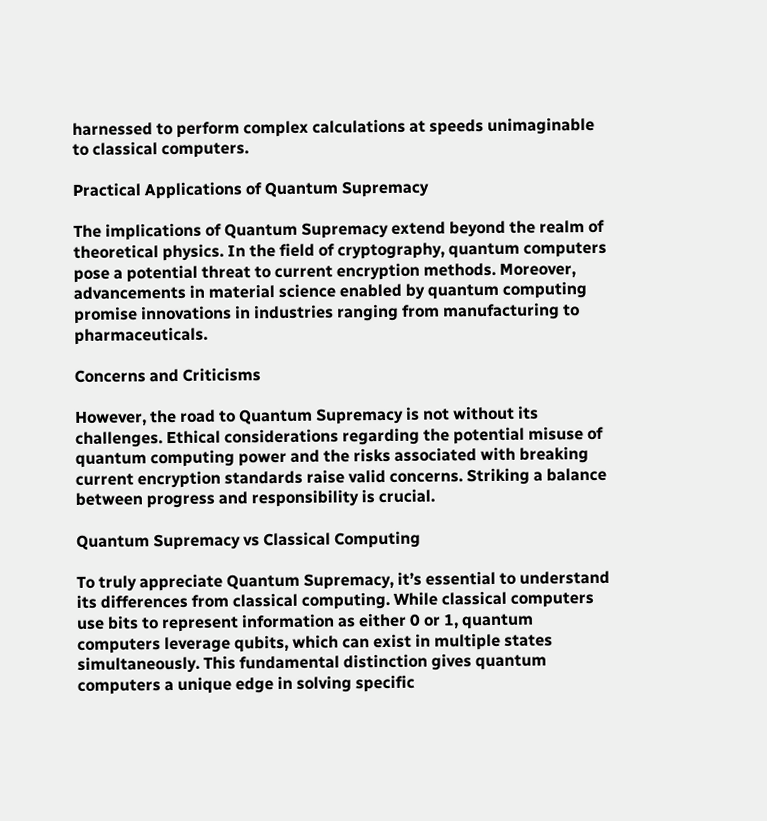harnessed to perform complex calculations at speeds unimaginable to classical computers.

Practical Applications of Quantum Supremacy

The implications of Quantum Supremacy extend beyond the realm of theoretical physics. In the field of cryptography, quantum computers pose a potential threat to current encryption methods. Moreover, advancements in material science enabled by quantum computing promise innovations in industries ranging from manufacturing to pharmaceuticals.

Concerns and Criticisms

However, the road to Quantum Supremacy is not without its challenges. Ethical considerations regarding the potential misuse of quantum computing power and the risks associated with breaking current encryption standards raise valid concerns. Striking a balance between progress and responsibility is crucial.

Quantum Supremacy vs Classical Computing

To truly appreciate Quantum Supremacy, it’s essential to understand its differences from classical computing. While classical computers use bits to represent information as either 0 or 1, quantum computers leverage qubits, which can exist in multiple states simultaneously. This fundamental distinction gives quantum computers a unique edge in solving specific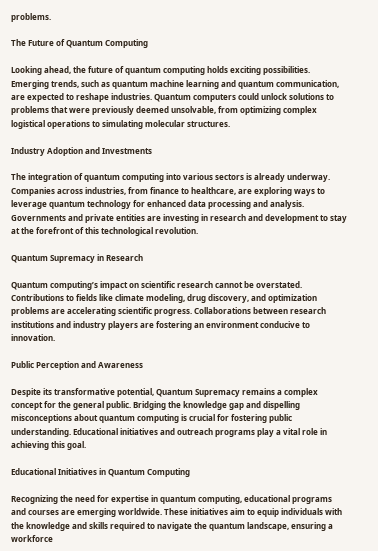problems.

The Future of Quantum Computing

Looking ahead, the future of quantum computing holds exciting possibilities. Emerging trends, such as quantum machine learning and quantum communication, are expected to reshape industries. Quantum computers could unlock solutions to problems that were previously deemed unsolvable, from optimizing complex logistical operations to simulating molecular structures.

Industry Adoption and Investments

The integration of quantum computing into various sectors is already underway. Companies across industries, from finance to healthcare, are exploring ways to leverage quantum technology for enhanced data processing and analysis. Governments and private entities are investing in research and development to stay at the forefront of this technological revolution.

Quantum Supremacy in Research

Quantum computing’s impact on scientific research cannot be overstated. Contributions to fields like climate modeling, drug discovery, and optimization problems are accelerating scientific progress. Collaborations between research institutions and industry players are fostering an environment conducive to innovation.

Public Perception and Awareness

Despite its transformative potential, Quantum Supremacy remains a complex concept for the general public. Bridging the knowledge gap and dispelling misconceptions about quantum computing is crucial for fostering public understanding. Educational initiatives and outreach programs play a vital role in achieving this goal.

Educational Initiatives in Quantum Computing

Recognizing the need for expertise in quantum computing, educational programs and courses are emerging worldwide. These initiatives aim to equip individuals with the knowledge and skills required to navigate the quantum landscape, ensuring a workforce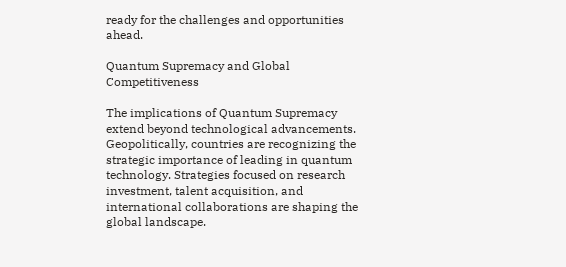ready for the challenges and opportunities ahead.

Quantum Supremacy and Global Competitiveness

The implications of Quantum Supremacy extend beyond technological advancements. Geopolitically, countries are recognizing the strategic importance of leading in quantum technology. Strategies focused on research investment, talent acquisition, and international collaborations are shaping the global landscape.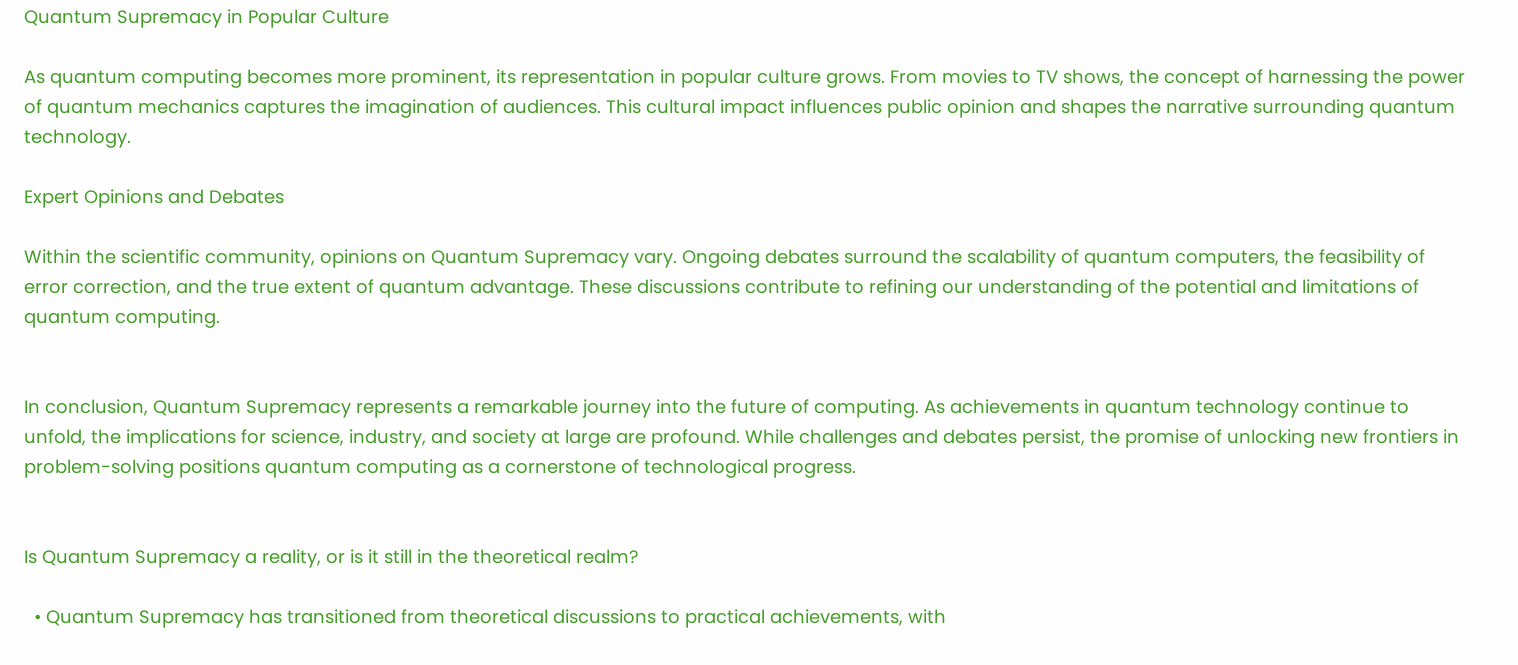Quantum Supremacy in Popular Culture

As quantum computing becomes more prominent, its representation in popular culture grows. From movies to TV shows, the concept of harnessing the power of quantum mechanics captures the imagination of audiences. This cultural impact influences public opinion and shapes the narrative surrounding quantum technology.

Expert Opinions and Debates

Within the scientific community, opinions on Quantum Supremacy vary. Ongoing debates surround the scalability of quantum computers, the feasibility of error correction, and the true extent of quantum advantage. These discussions contribute to refining our understanding of the potential and limitations of quantum computing.


In conclusion, Quantum Supremacy represents a remarkable journey into the future of computing. As achievements in quantum technology continue to unfold, the implications for science, industry, and society at large are profound. While challenges and debates persist, the promise of unlocking new frontiers in problem-solving positions quantum computing as a cornerstone of technological progress.


Is Quantum Supremacy a reality, or is it still in the theoretical realm?

  • Quantum Supremacy has transitioned from theoretical discussions to practical achievements, with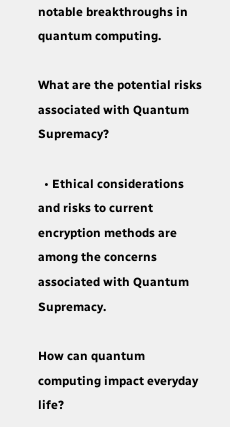notable breakthroughs in quantum computing.

What are the potential risks associated with Quantum Supremacy?

  • Ethical considerations and risks to current encryption methods are among the concerns associated with Quantum Supremacy.

How can quantum computing impact everyday life?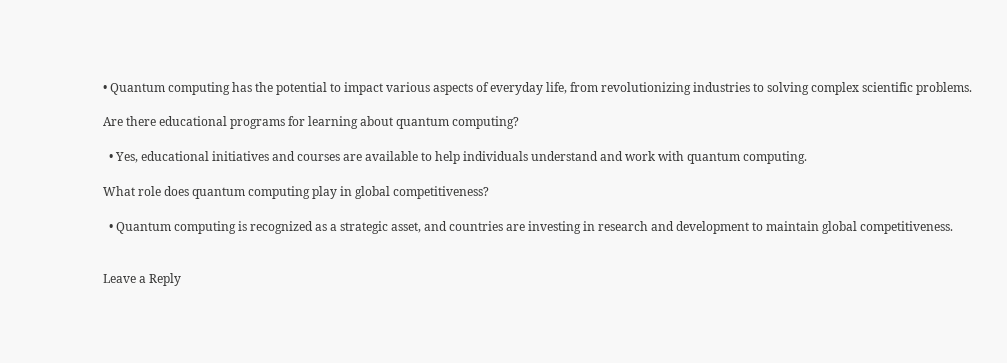• Quantum computing has the potential to impact various aspects of everyday life, from revolutionizing industries to solving complex scientific problems.

Are there educational programs for learning about quantum computing?

  • Yes, educational initiatives and courses are available to help individuals understand and work with quantum computing.

What role does quantum computing play in global competitiveness?

  • Quantum computing is recognized as a strategic asset, and countries are investing in research and development to maintain global competitiveness.


Leave a Reply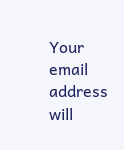Your email address will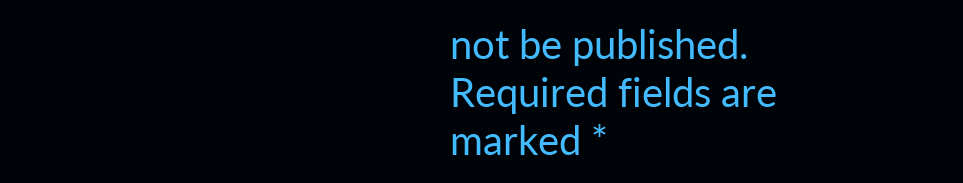not be published. Required fields are marked *